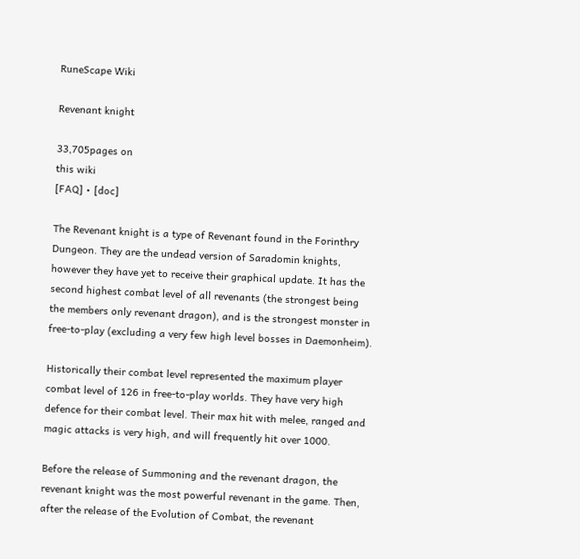RuneScape Wiki

Revenant knight

33,705pages on
this wiki
[FAQ] • [doc]

The Revenant knight is a type of Revenant found in the Forinthry Dungeon. They are the undead version of Saradomin knights, however they have yet to receive their graphical update. It has the second highest combat level of all revenants (the strongest being the members only revenant dragon), and is the strongest monster in free-to-play (excluding a very few high level bosses in Daemonheim).

Historically their combat level represented the maximum player combat level of 126 in free-to-play worlds. They have very high defence for their combat level. Their max hit with melee, ranged and magic attacks is very high, and will frequently hit over 1000.

Before the release of Summoning and the revenant dragon, the revenant knight was the most powerful revenant in the game. Then, after the release of the Evolution of Combat, the revenant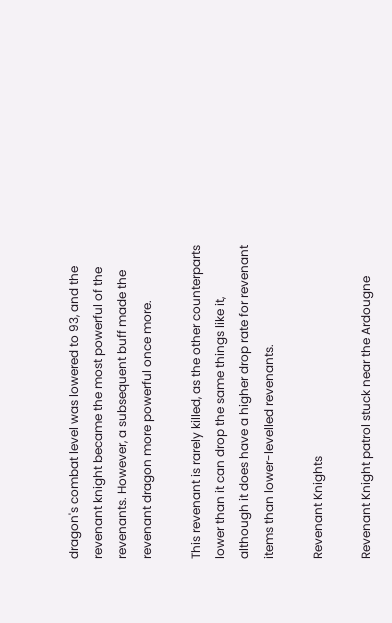dragon's combat level was lowered to 93, and the revenant knight became the most powerful of the revenants. However, a subsequent buff made the revenant dragon more powerful once more.

This revenant is rarely killed, as the other counterparts lower than it can drop the same things like it, although it does have a higher drop rate for revenant items than lower-levelled revenants.

Revenant Knights

Revenant Knight patrol stuck near the Ardougne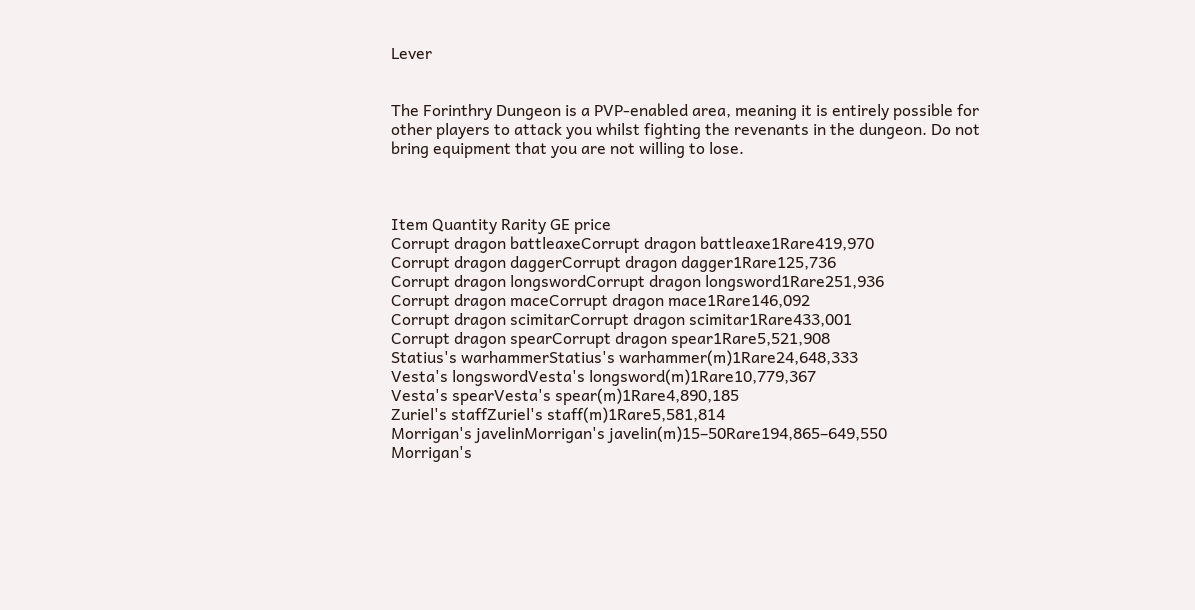Lever


The Forinthry Dungeon is a PVP-enabled area, meaning it is entirely possible for other players to attack you whilst fighting the revenants in the dungeon. Do not bring equipment that you are not willing to lose.



Item Quantity Rarity GE price
Corrupt dragon battleaxeCorrupt dragon battleaxe1Rare419,970
Corrupt dragon daggerCorrupt dragon dagger1Rare125,736
Corrupt dragon longswordCorrupt dragon longsword1Rare251,936
Corrupt dragon maceCorrupt dragon mace1Rare146,092
Corrupt dragon scimitarCorrupt dragon scimitar1Rare433,001
Corrupt dragon spearCorrupt dragon spear1Rare5,521,908
Statius's warhammerStatius's warhammer(m)1Rare24,648,333
Vesta's longswordVesta's longsword(m)1Rare10,779,367
Vesta's spearVesta's spear(m)1Rare4,890,185
Zuriel's staffZuriel's staff(m)1Rare5,581,814
Morrigan's javelinMorrigan's javelin(m)15–50Rare194,865–649,550
Morrigan's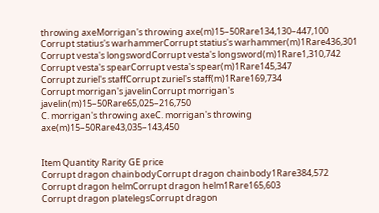throwing axeMorrigan's throwing axe(m)15–50Rare134,130–447,100
Corrupt statius's warhammerCorrupt statius's warhammer(m)1Rare436,301
Corrupt vesta's longswordCorrupt vesta's longsword(m)1Rare1,310,742
Corrupt vesta's spearCorrupt vesta's spear(m)1Rare145,347
Corrupt zuriel's staffCorrupt zuriel's staff(m)1Rare169,734
Corrupt morrigan's javelinCorrupt morrigan's javelin(m)15–50Rare65,025–216,750
C. morrigan's throwing axeC. morrigan's throwing axe(m)15–50Rare43,035–143,450


Item Quantity Rarity GE price
Corrupt dragon chainbodyCorrupt dragon chainbody1Rare384,572
Corrupt dragon helmCorrupt dragon helm1Rare165,603
Corrupt dragon platelegsCorrupt dragon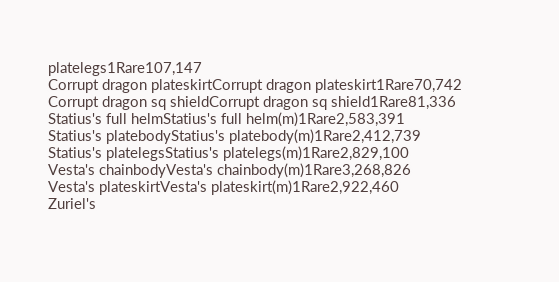platelegs1Rare107,147
Corrupt dragon plateskirtCorrupt dragon plateskirt1Rare70,742
Corrupt dragon sq shieldCorrupt dragon sq shield1Rare81,336
Statius's full helmStatius's full helm(m)1Rare2,583,391
Statius's platebodyStatius's platebody(m)1Rare2,412,739
Statius's platelegsStatius's platelegs(m)1Rare2,829,100
Vesta's chainbodyVesta's chainbody(m)1Rare3,268,826
Vesta's plateskirtVesta's plateskirt(m)1Rare2,922,460
Zuriel's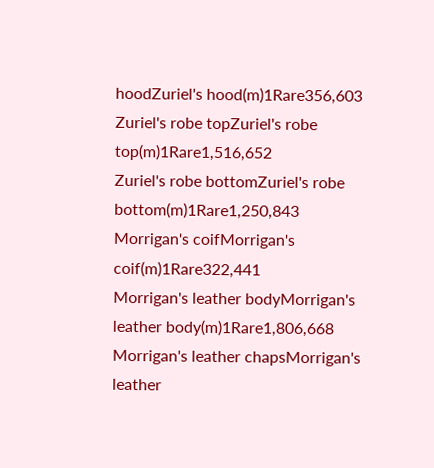hoodZuriel's hood(m)1Rare356,603
Zuriel's robe topZuriel's robe top(m)1Rare1,516,652
Zuriel's robe bottomZuriel's robe bottom(m)1Rare1,250,843
Morrigan's coifMorrigan's coif(m)1Rare322,441
Morrigan's leather bodyMorrigan's leather body(m)1Rare1,806,668
Morrigan's leather chapsMorrigan's leather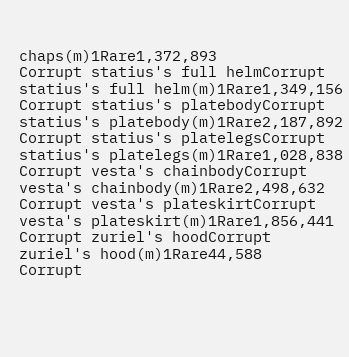chaps(m)1Rare1,372,893
Corrupt statius's full helmCorrupt statius's full helm(m)1Rare1,349,156
Corrupt statius's platebodyCorrupt statius's platebody(m)1Rare2,187,892
Corrupt statius's platelegsCorrupt statius's platelegs(m)1Rare1,028,838
Corrupt vesta's chainbodyCorrupt vesta's chainbody(m)1Rare2,498,632
Corrupt vesta's plateskirtCorrupt vesta's plateskirt(m)1Rare1,856,441
Corrupt zuriel's hoodCorrupt zuriel's hood(m)1Rare44,588
Corrupt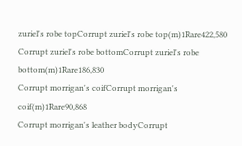zuriel's robe topCorrupt zuriel's robe top(m)1Rare422,580
Corrupt zuriel's robe bottomCorrupt zuriel's robe bottom(m)1Rare186,830
Corrupt morrigan's coifCorrupt morrigan's coif(m)1Rare90,868
Corrupt morrigan's leather bodyCorrupt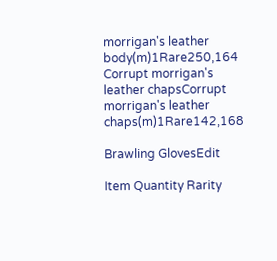morrigan's leather body(m)1Rare250,164
Corrupt morrigan's leather chapsCorrupt morrigan's leather chaps(m)1Rare142,168

Brawling GlovesEdit

Item Quantity Rarity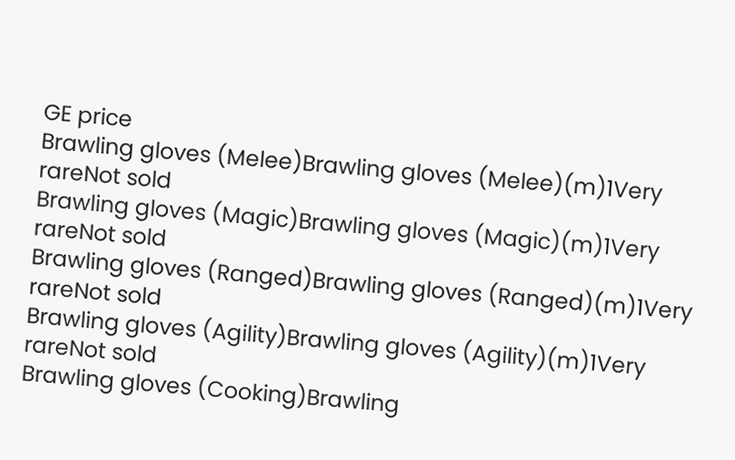GE price
Brawling gloves (Melee)Brawling gloves (Melee)(m)1Very rareNot sold
Brawling gloves (Magic)Brawling gloves (Magic)(m)1Very rareNot sold
Brawling gloves (Ranged)Brawling gloves (Ranged)(m)1Very rareNot sold
Brawling gloves (Agility)Brawling gloves (Agility)(m)1Very rareNot sold
Brawling gloves (Cooking)Brawling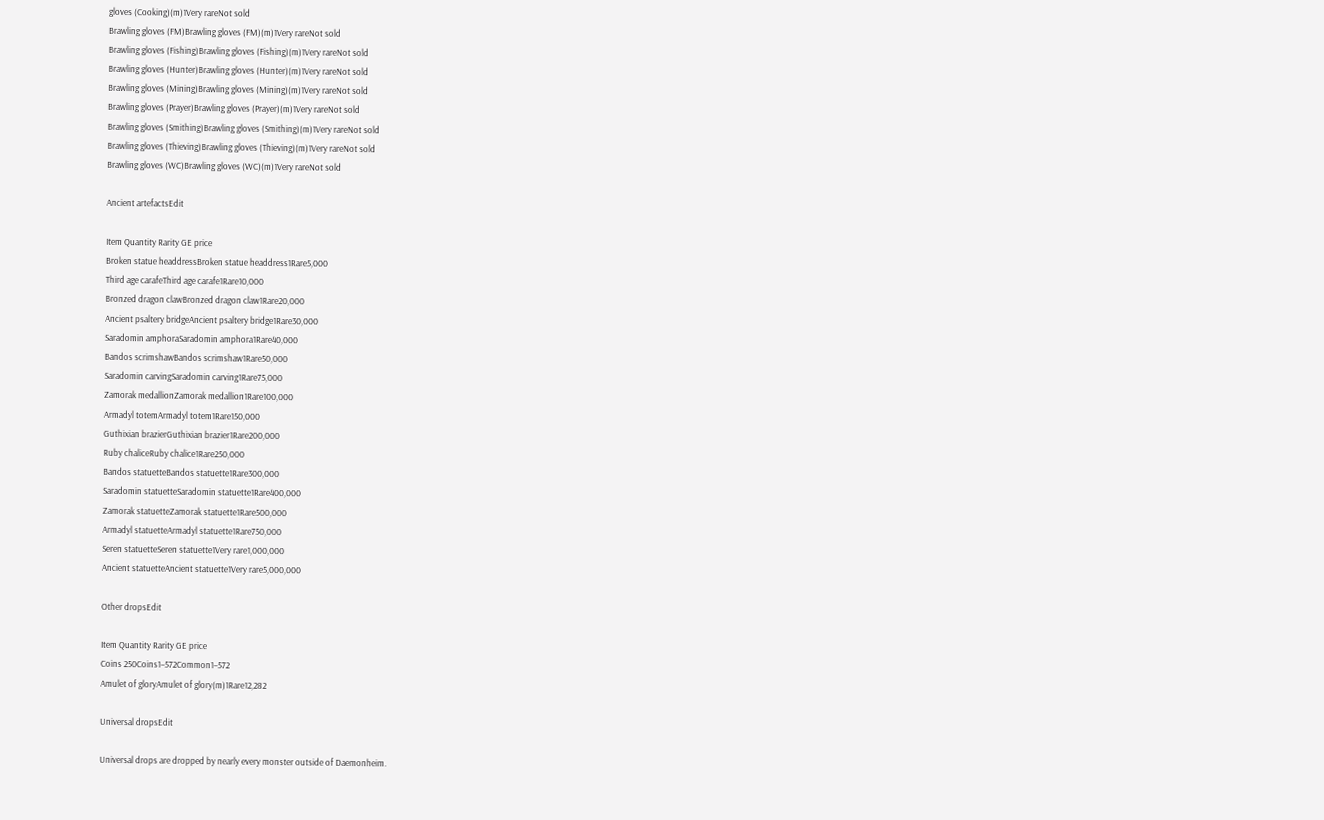gloves (Cooking)(m)1Very rareNot sold
Brawling gloves (FM)Brawling gloves (FM)(m)1Very rareNot sold
Brawling gloves (Fishing)Brawling gloves (Fishing)(m)1Very rareNot sold
Brawling gloves (Hunter)Brawling gloves (Hunter)(m)1Very rareNot sold
Brawling gloves (Mining)Brawling gloves (Mining)(m)1Very rareNot sold
Brawling gloves (Prayer)Brawling gloves (Prayer)(m)1Very rareNot sold
Brawling gloves (Smithing)Brawling gloves (Smithing)(m)1Very rareNot sold
Brawling gloves (Thieving)Brawling gloves (Thieving)(m)1Very rareNot sold
Brawling gloves (WC)Brawling gloves (WC)(m)1Very rareNot sold

Ancient artefactsEdit

Item Quantity Rarity GE price
Broken statue headdressBroken statue headdress1Rare5,000
Third age carafeThird age carafe1Rare10,000
Bronzed dragon clawBronzed dragon claw1Rare20,000
Ancient psaltery bridgeAncient psaltery bridge1Rare30,000
Saradomin amphoraSaradomin amphora1Rare40,000
Bandos scrimshawBandos scrimshaw1Rare50,000
Saradomin carvingSaradomin carving1Rare75,000
Zamorak medallionZamorak medallion1Rare100,000
Armadyl totemArmadyl totem1Rare150,000
Guthixian brazierGuthixian brazier1Rare200,000
Ruby chaliceRuby chalice1Rare250,000
Bandos statuetteBandos statuette1Rare300,000
Saradomin statuetteSaradomin statuette1Rare400,000
Zamorak statuetteZamorak statuette1Rare500,000
Armadyl statuetteArmadyl statuette1Rare750,000
Seren statuetteSeren statuette1Very rare1,000,000
Ancient statuetteAncient statuette1Very rare5,000,000

Other dropsEdit

Item Quantity Rarity GE price
Coins 250Coins1–572Common1–572
Amulet of gloryAmulet of glory(m)1Rare12,282

Universal dropsEdit

Universal drops are dropped by nearly every monster outside of Daemonheim.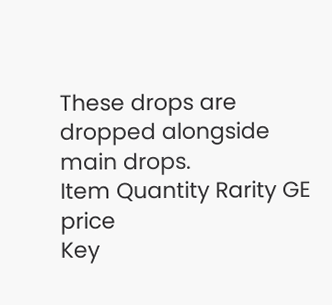These drops are dropped alongside main drops.
Item Quantity Rarity GE price
Key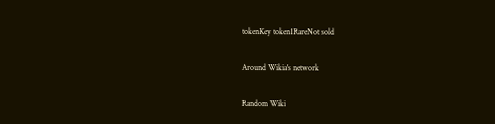tokenKey token1RareNot sold

Around Wikia's network

Random Wiki